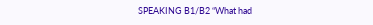SPEAKING B1/B2 “What had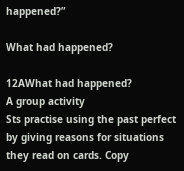happened?”

What had happened?

12AWhat had happened?
A group activity
Sts practise using the past perfect by giving reasons for situations they read on cards. Copy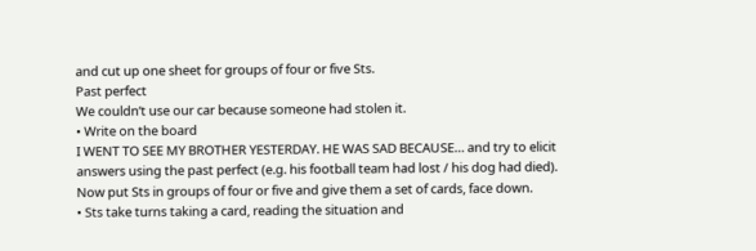and cut up one sheet for groups of four or five Sts.
Past perfect
We couldn’t use our car because someone had stolen it.
• Write on the board
I WENT TO SEE MY BROTHER YESTERDAY. HE WAS SAD BECAUSE… and try to elicit answers using the past perfect (e.g. his football team had lost / his dog had died).
Now put Sts in groups of four or five and give them a set of cards, face down.
• Sts take turns taking a card, reading the situation and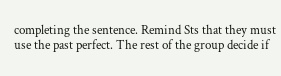completing the sentence. Remind Sts that they must use the past perfect. The rest of the group decide if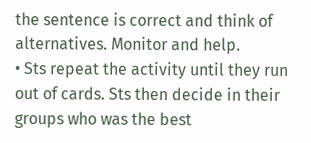the sentence is correct and think of alternatives. Monitor and help.
• Sts repeat the activity until they run out of cards. Sts then decide in their groups who was the best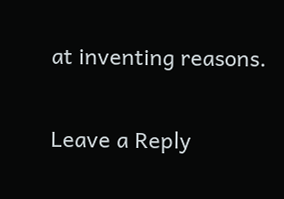at inventing reasons.

Leave a Reply